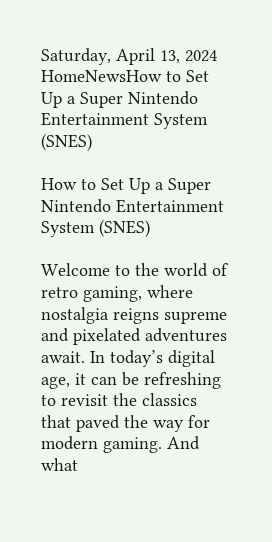Saturday, April 13, 2024
HomeNewsHow to Set Up a Super Nintendo Entertainment System (SNES)

How to Set Up a Super Nintendo Entertainment System (SNES)

Welcome to the world of retro gaming, where nostalgia reigns supreme and pixelated adventures await. In today’s digital age, it can be refreshing to revisit the classics that paved the way for modern gaming. And what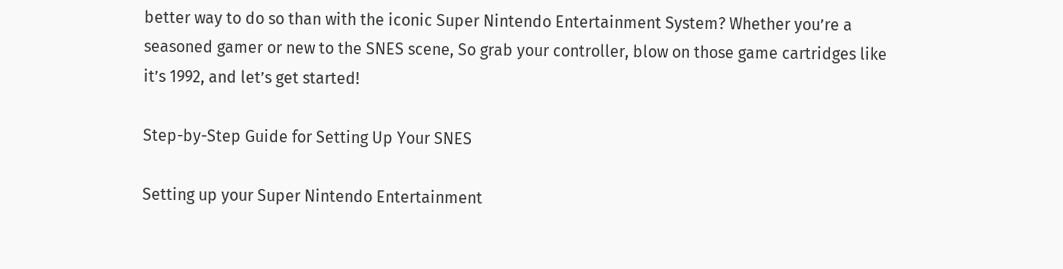better way to do so than with the iconic Super Nintendo Entertainment System? Whether you’re a seasoned gamer or new to the SNES scene, So grab your controller, blow on those game cartridges like it’s 1992, and let’s get started!

Step-by-Step Guide for Setting Up Your SNES

Setting up your Super Nintendo Entertainment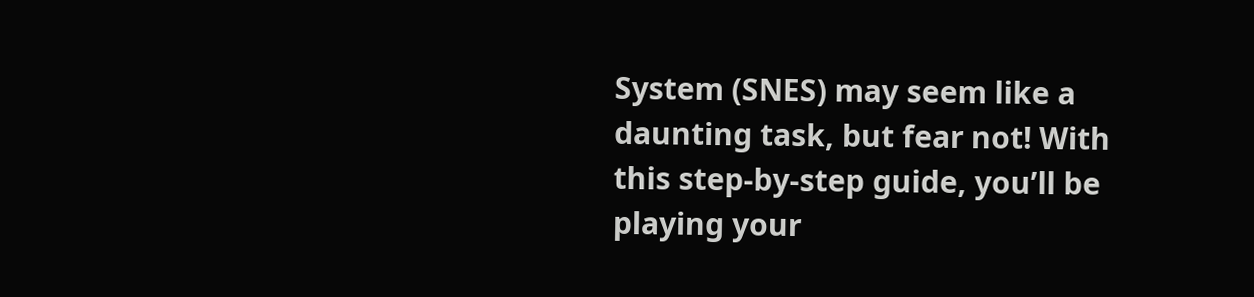System (SNES) may seem like a daunting task, but fear not! With this step-by-step guide, you’ll be playing your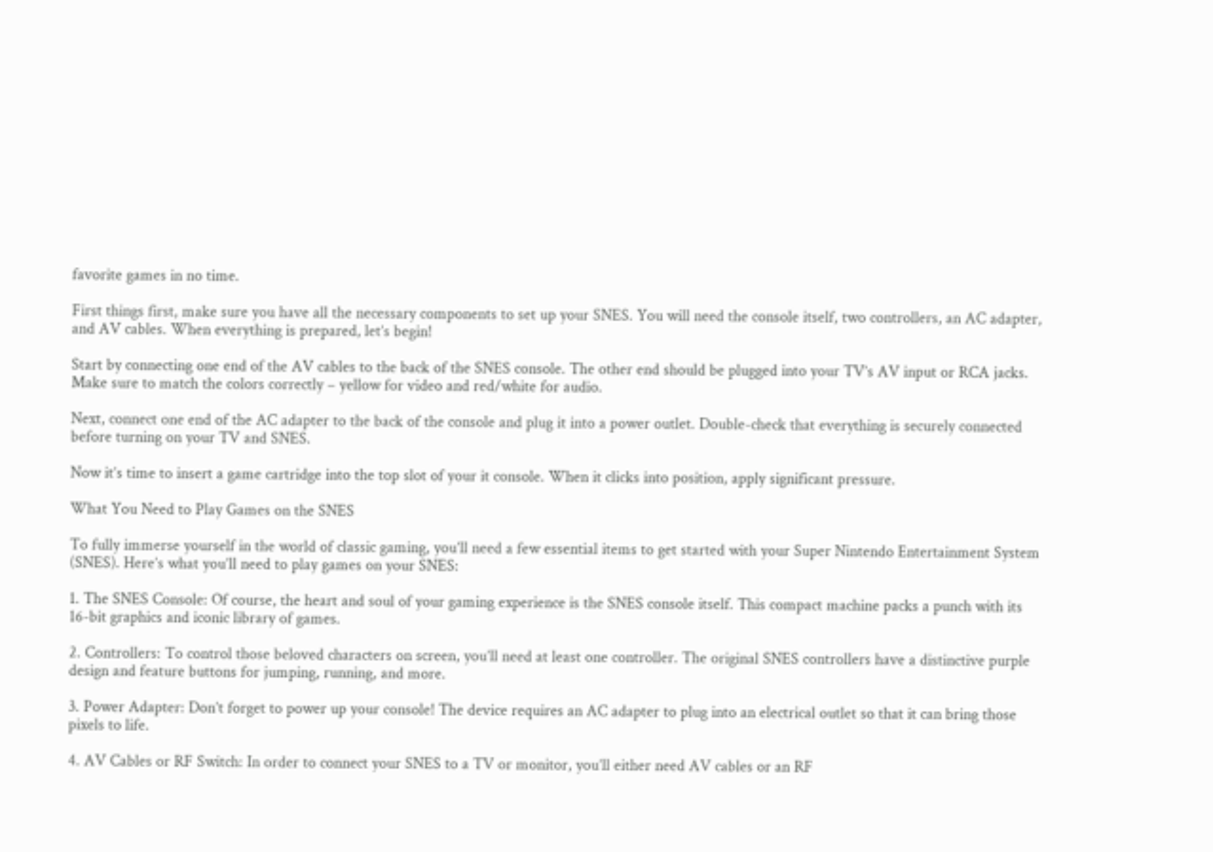favorite games in no time.

First things first, make sure you have all the necessary components to set up your SNES. You will need the console itself, two controllers, an AC adapter, and AV cables. When everything is prepared, let’s begin!

Start by connecting one end of the AV cables to the back of the SNES console. The other end should be plugged into your TV’s AV input or RCA jacks. Make sure to match the colors correctly – yellow for video and red/white for audio.

Next, connect one end of the AC adapter to the back of the console and plug it into a power outlet. Double-check that everything is securely connected before turning on your TV and SNES.

Now it’s time to insert a game cartridge into the top slot of your it console. When it clicks into position, apply significant pressure.

What You Need to Play Games on the SNES

To fully immerse yourself in the world of classic gaming, you’ll need a few essential items to get started with your Super Nintendo Entertainment System (SNES). Here’s what you’ll need to play games on your SNES:

1. The SNES Console: Of course, the heart and soul of your gaming experience is the SNES console itself. This compact machine packs a punch with its 16-bit graphics and iconic library of games.

2. Controllers: To control those beloved characters on screen, you’ll need at least one controller. The original SNES controllers have a distinctive purple design and feature buttons for jumping, running, and more.

3. Power Adapter: Don’t forget to power up your console! The device requires an AC adapter to plug into an electrical outlet so that it can bring those pixels to life.

4. AV Cables or RF Switch: In order to connect your SNES to a TV or monitor, you’ll either need AV cables or an RF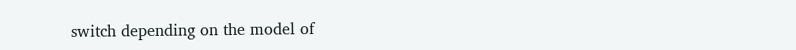switch depending on the model of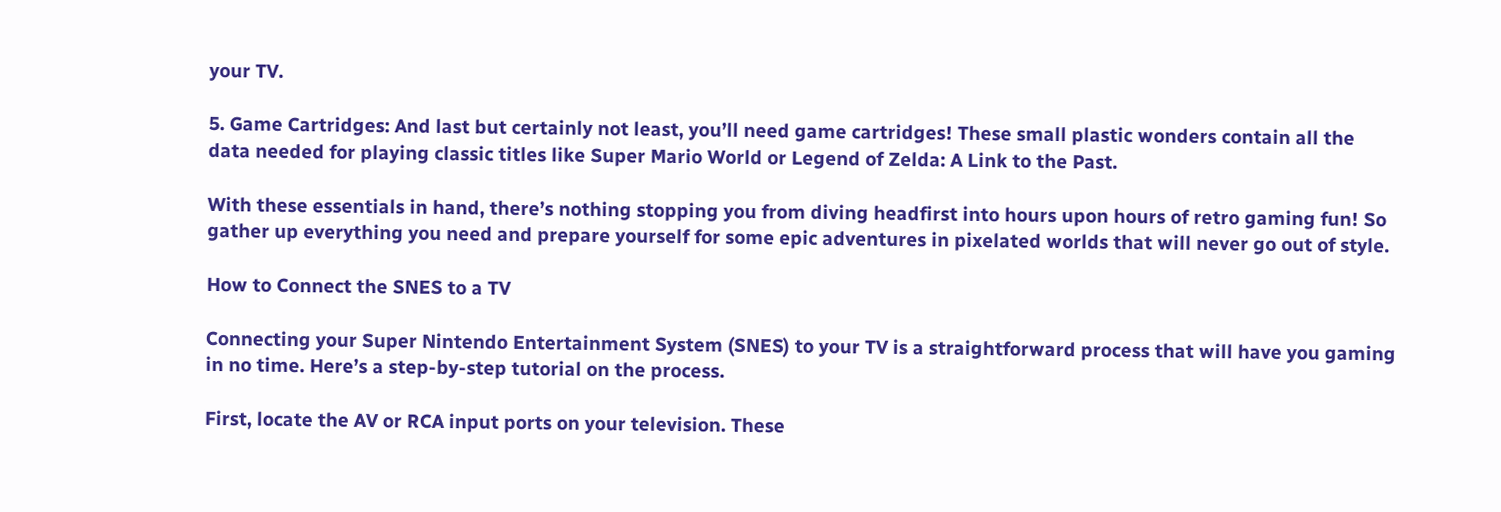your TV.

5. Game Cartridges: And last but certainly not least, you’ll need game cartridges! These small plastic wonders contain all the data needed for playing classic titles like Super Mario World or Legend of Zelda: A Link to the Past.

With these essentials in hand, there’s nothing stopping you from diving headfirst into hours upon hours of retro gaming fun! So gather up everything you need and prepare yourself for some epic adventures in pixelated worlds that will never go out of style.

How to Connect the SNES to a TV

Connecting your Super Nintendo Entertainment System (SNES) to your TV is a straightforward process that will have you gaming in no time. Here’s a step-by-step tutorial on the process.

First, locate the AV or RCA input ports on your television. These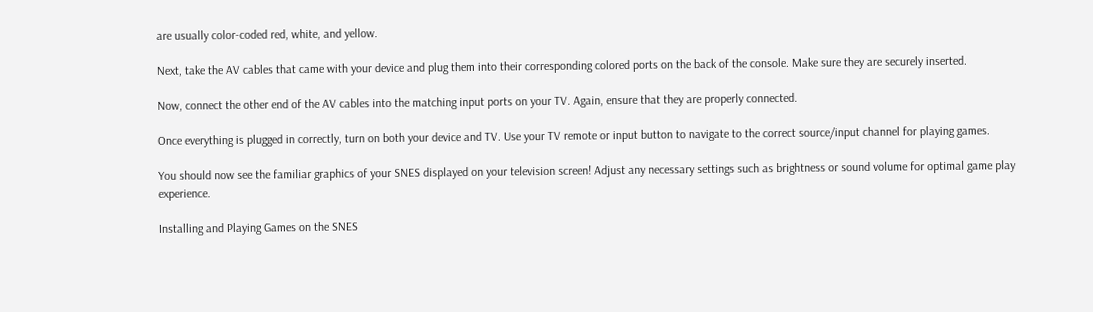are usually color-coded red, white, and yellow.

Next, take the AV cables that came with your device and plug them into their corresponding colored ports on the back of the console. Make sure they are securely inserted.

Now, connect the other end of the AV cables into the matching input ports on your TV. Again, ensure that they are properly connected.

Once everything is plugged in correctly, turn on both your device and TV. Use your TV remote or input button to navigate to the correct source/input channel for playing games.

You should now see the familiar graphics of your SNES displayed on your television screen! Adjust any necessary settings such as brightness or sound volume for optimal game play experience.

Installing and Playing Games on the SNES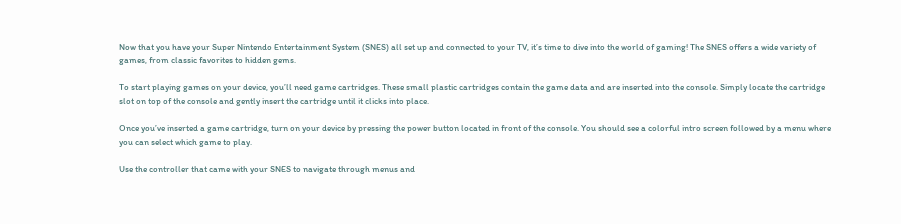Now that you have your Super Nintendo Entertainment System (SNES) all set up and connected to your TV, it’s time to dive into the world of gaming! The SNES offers a wide variety of games, from classic favorites to hidden gems.

To start playing games on your device, you’ll need game cartridges. These small plastic cartridges contain the game data and are inserted into the console. Simply locate the cartridge slot on top of the console and gently insert the cartridge until it clicks into place.

Once you’ve inserted a game cartridge, turn on your device by pressing the power button located in front of the console. You should see a colorful intro screen followed by a menu where you can select which game to play.

Use the controller that came with your SNES to navigate through menus and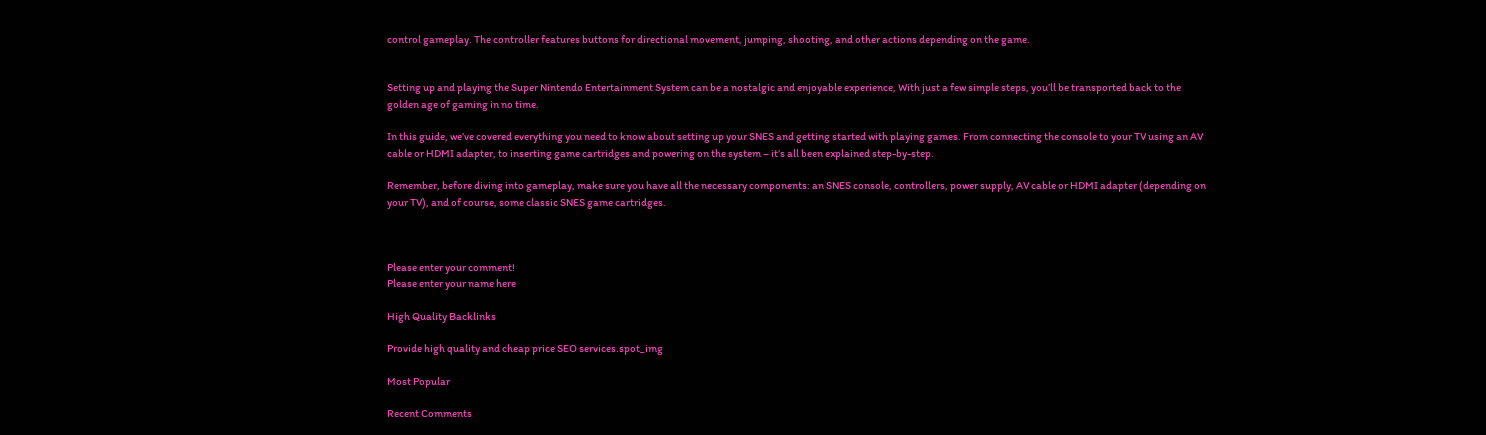control gameplay. The controller features buttons for directional movement, jumping, shooting, and other actions depending on the game.


Setting up and playing the Super Nintendo Entertainment System can be a nostalgic and enjoyable experience, With just a few simple steps, you’ll be transported back to the golden age of gaming in no time.

In this guide, we’ve covered everything you need to know about setting up your SNES and getting started with playing games. From connecting the console to your TV using an AV cable or HDMI adapter, to inserting game cartridges and powering on the system – it’s all been explained step-by-step.

Remember, before diving into gameplay, make sure you have all the necessary components: an SNES console, controllers, power supply, AV cable or HDMI adapter (depending on your TV), and of course, some classic SNES game cartridges.



Please enter your comment!
Please enter your name here

High Quality Backlinks

Provide high quality and cheap price SEO services.spot_img

Most Popular

Recent Comments